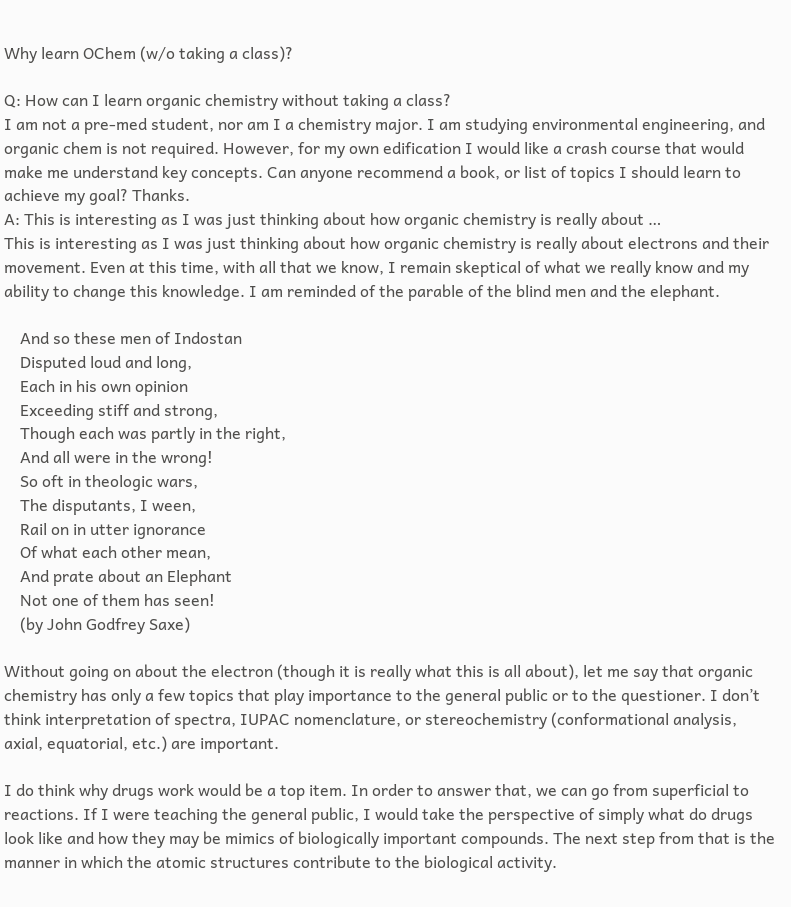Why learn OChem (w/o taking a class)?

Q: How can I learn organic chemistry without taking a class?
I am not a pre-med student, nor am I a chemistry major. I am studying environmental engineering, and organic chem is not required. However, for my own edification I would like a crash course that would make me understand key concepts. Can anyone recommend a book, or list of topics I should learn to achieve my goal? Thanks.
A: This is interesting as I was just thinking about how organic chemistry is really about …
This is interesting as I was just thinking about how organic chemistry is really about electrons and their movement. Even at this time, with all that we know, I remain skeptical of what we really know and my ability to change this knowledge. I am reminded of the parable of the blind men and the elephant.

    And so these men of Indostan
    Disputed loud and long,
    Each in his own opinion
    Exceeding stiff and strong,
    Though each was partly in the right,
    And all were in the wrong!
    So oft in theologic wars,
    The disputants, I ween,
    Rail on in utter ignorance
    Of what each other mean,
    And prate about an Elephant
    Not one of them has seen!
    (by John Godfrey Saxe)

Without going on about the electron (though it is really what this is all about), let me say that organic chemistry has only a few topics that play importance to the general public or to the questioner. I don’t think interpretation of spectra, IUPAC nomenclature, or stereochemistry (conformational analysis, axial, equatorial, etc.) are important.

I do think why drugs work would be a top item. In order to answer that, we can go from superficial to reactions. If I were teaching the general public, I would take the perspective of simply what do drugs look like and how they may be mimics of biologically important compounds. The next step from that is the manner in which the atomic structures contribute to the biological activity.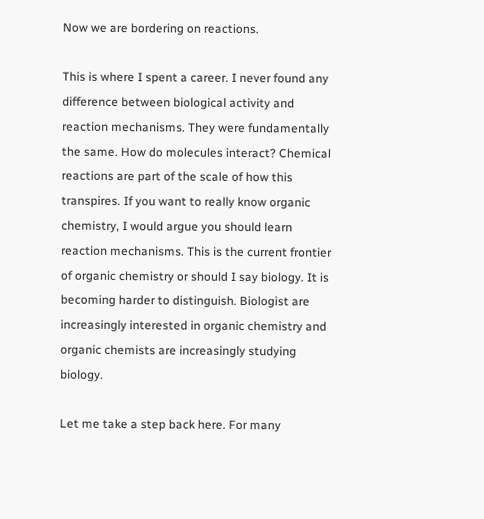Now we are bordering on reactions.

This is where I spent a career. I never found any difference between biological activity and reaction mechanisms. They were fundamentally the same. How do molecules interact? Chemical reactions are part of the scale of how this transpires. If you want to really know organic chemistry, I would argue you should learn reaction mechanisms. This is the current frontier of organic chemistry or should I say biology. It is becoming harder to distinguish. Biologist are increasingly interested in organic chemistry and organic chemists are increasingly studying biology.

Let me take a step back here. For many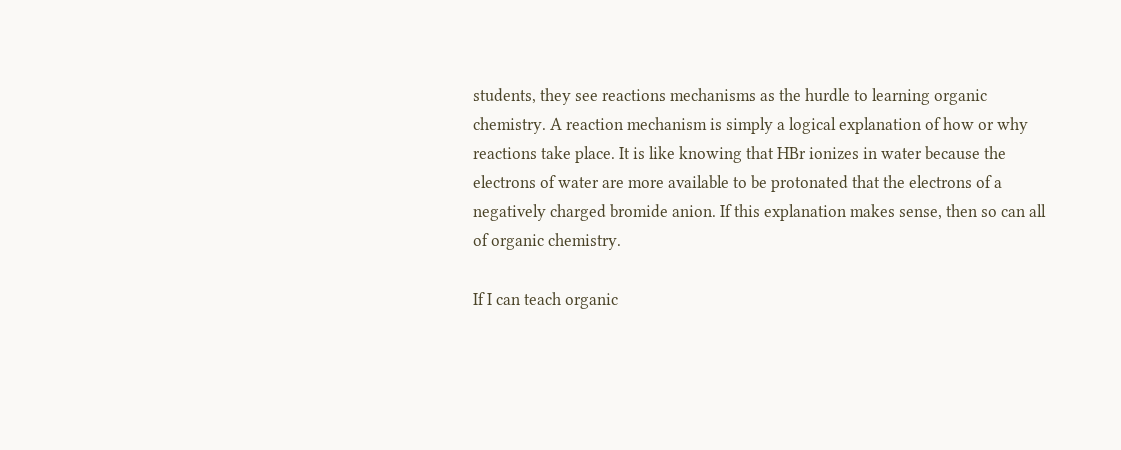students, they see reactions mechanisms as the hurdle to learning organic chemistry. A reaction mechanism is simply a logical explanation of how or why reactions take place. It is like knowing that HBr ionizes in water because the electrons of water are more available to be protonated that the electrons of a negatively charged bromide anion. If this explanation makes sense, then so can all of organic chemistry.

If I can teach organic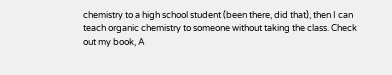chemistry to a high school student (been there, did that), then I can teach organic chemistry to someone without taking the class. Check out my book, A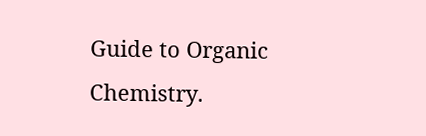Guide to Organic Chemistry.